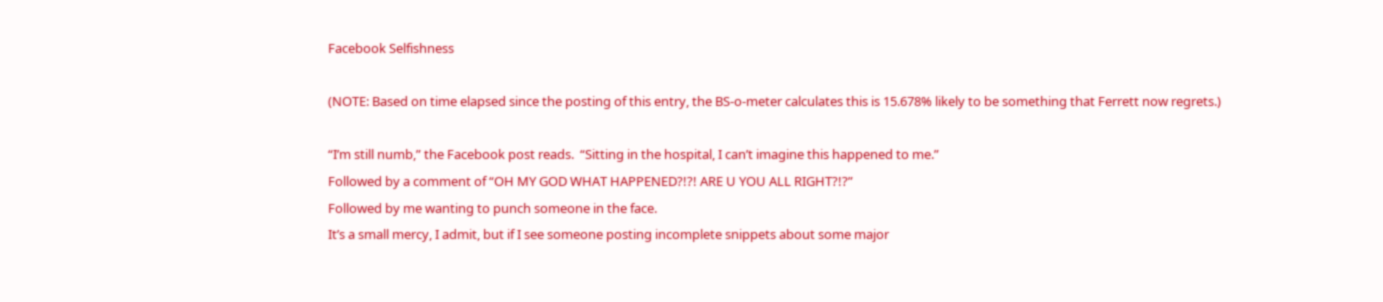Facebook Selfishness

(NOTE: Based on time elapsed since the posting of this entry, the BS-o-meter calculates this is 15.678% likely to be something that Ferrett now regrets.)

“I’m still numb,” the Facebook post reads.  “Sitting in the hospital, I can’t imagine this happened to me.”
Followed by a comment of “OH MY GOD WHAT HAPPENED?!?! ARE U YOU ALL RIGHT?!?”
Followed by me wanting to punch someone in the face.
It’s a small mercy, I admit, but if I see someone posting incomplete snippets about some major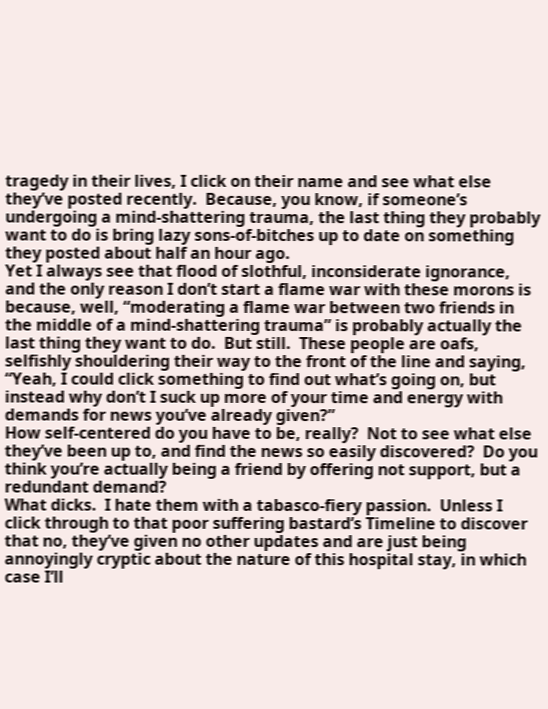tragedy in their lives, I click on their name and see what else they’ve posted recently.  Because, you know, if someone’s undergoing a mind-shattering trauma, the last thing they probably want to do is bring lazy sons-of-bitches up to date on something they posted about half an hour ago.
Yet I always see that flood of slothful, inconsiderate ignorance, and the only reason I don’t start a flame war with these morons is because, well, “moderating a flame war between two friends in the middle of a mind-shattering trauma” is probably actually the last thing they want to do.  But still.  These people are oafs, selfishly shouldering their way to the front of the line and saying, “Yeah, I could click something to find out what’s going on, but instead why don’t I suck up more of your time and energy with demands for news you’ve already given?”
How self-centered do you have to be, really?  Not to see what else they’ve been up to, and find the news so easily discovered?  Do you think you’re actually being a friend by offering not support, but a redundant demand?
What dicks.  I hate them with a tabasco-fiery passion.  Unless I click through to that poor suffering bastard’s Timeline to discover that no, they’ve given no other updates and are just being annoyingly cryptic about the nature of this hospital stay, in which case I’ll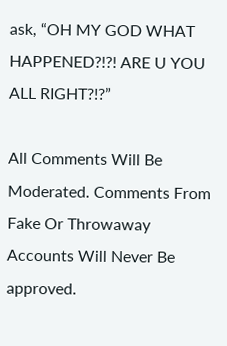ask, “OH MY GOD WHAT HAPPENED?!?! ARE U YOU ALL RIGHT?!?”

All Comments Will Be Moderated. Comments From Fake Or Throwaway Accounts Will Never Be approved.